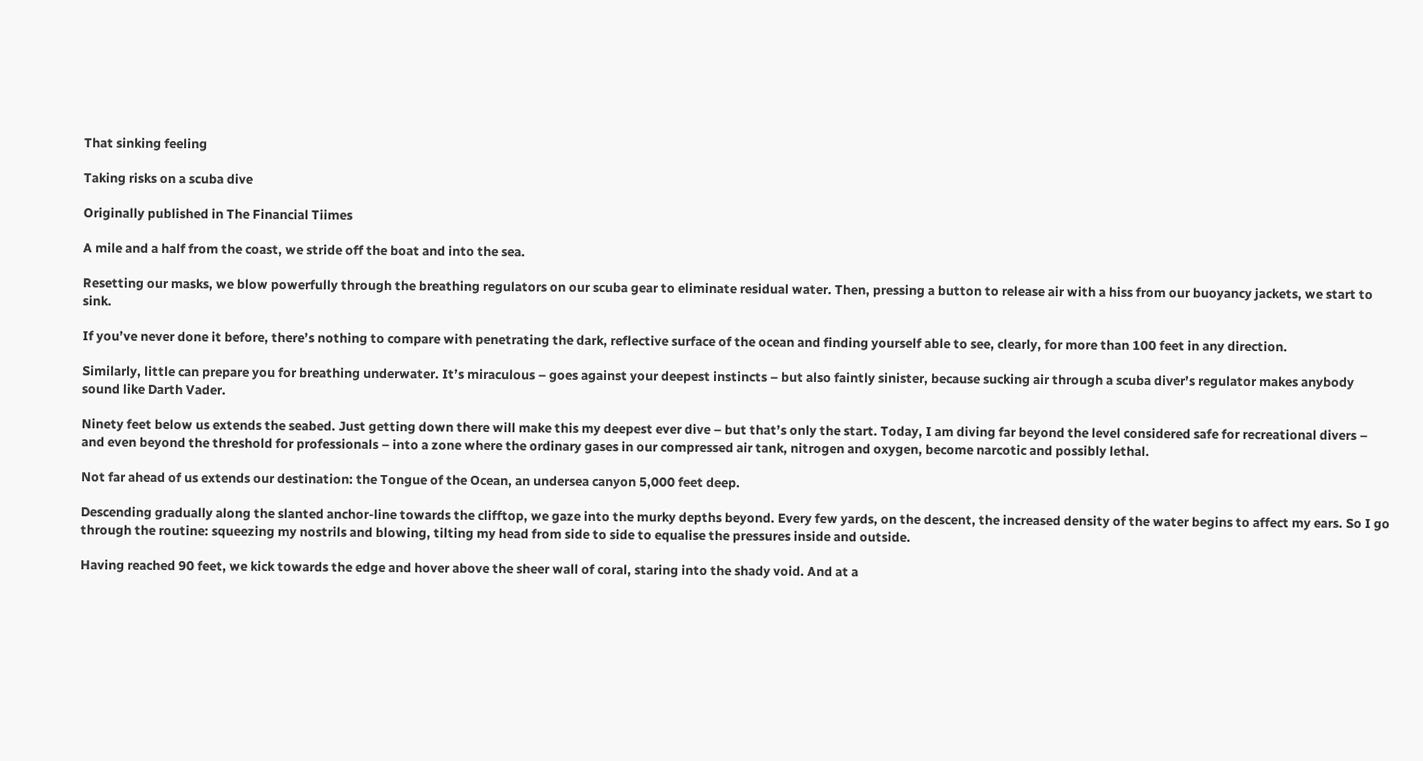That sinking feeling

Taking risks on a scuba dive

Originally published in The Financial Tiimes

A mile and a half from the coast, we stride off the boat and into the sea.

Resetting our masks, we blow powerfully through the breathing regulators on our scuba gear to eliminate residual water. Then, pressing a button to release air with a hiss from our buoyancy jackets, we start to sink.

If you’ve never done it before, there’s nothing to compare with penetrating the dark, reflective surface of the ocean and finding yourself able to see, clearly, for more than 100 feet in any direction.

Similarly, little can prepare you for breathing underwater. It’s miraculous – goes against your deepest instincts – but also faintly sinister, because sucking air through a scuba diver’s regulator makes anybody sound like Darth Vader.

Ninety feet below us extends the seabed. Just getting down there will make this my deepest ever dive – but that’s only the start. Today, I am diving far beyond the level considered safe for recreational divers – and even beyond the threshold for professionals – into a zone where the ordinary gases in our compressed air tank, nitrogen and oxygen, become narcotic and possibly lethal.

Not far ahead of us extends our destination: the Tongue of the Ocean, an undersea canyon 5,000 feet deep.

Descending gradually along the slanted anchor-line towards the clifftop, we gaze into the murky depths beyond. Every few yards, on the descent, the increased density of the water begins to affect my ears. So I go through the routine: squeezing my nostrils and blowing, tilting my head from side to side to equalise the pressures inside and outside.

Having reached 90 feet, we kick towards the edge and hover above the sheer wall of coral, staring into the shady void. And at a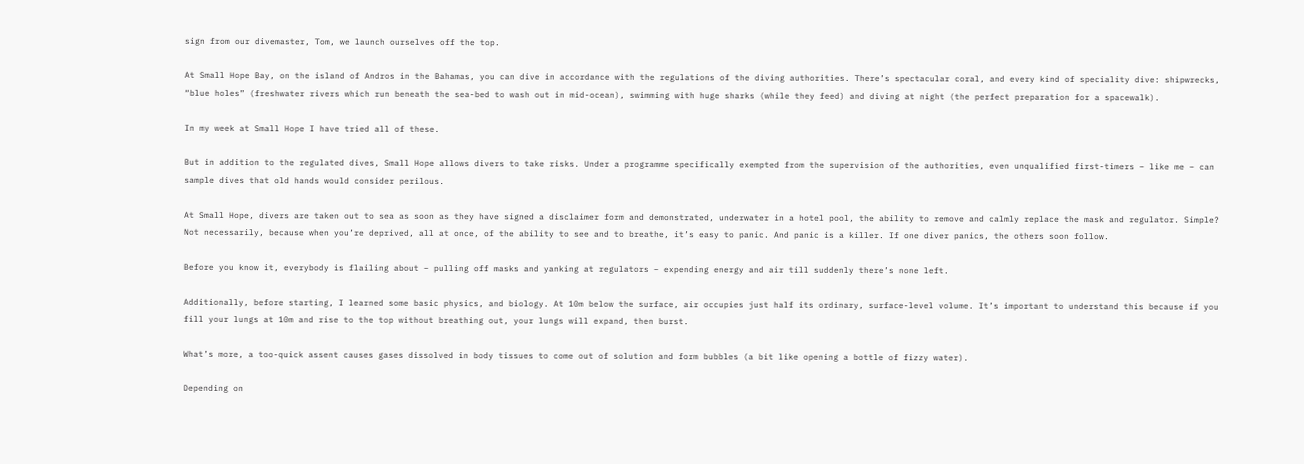sign from our divemaster, Tom, we launch ourselves off the top.

At Small Hope Bay, on the island of Andros in the Bahamas, you can dive in accordance with the regulations of the diving authorities. There’s spectacular coral, and every kind of speciality dive: shipwrecks, “blue holes” (freshwater rivers which run beneath the sea-bed to wash out in mid-ocean), swimming with huge sharks (while they feed) and diving at night (the perfect preparation for a spacewalk).

In my week at Small Hope I have tried all of these.

But in addition to the regulated dives, Small Hope allows divers to take risks. Under a programme specifically exempted from the supervision of the authorities, even unqualified first-timers – like me – can sample dives that old hands would consider perilous.

At Small Hope, divers are taken out to sea as soon as they have signed a disclaimer form and demonstrated, underwater in a hotel pool, the ability to remove and calmly replace the mask and regulator. Simple? Not necessarily, because when you’re deprived, all at once, of the ability to see and to breathe, it’s easy to panic. And panic is a killer. If one diver panics, the others soon follow.

Before you know it, everybody is flailing about – pulling off masks and yanking at regulators – expending energy and air till suddenly there’s none left.

Additionally, before starting, I learned some basic physics, and biology. At 10m below the surface, air occupies just half its ordinary, surface-level volume. It’s important to understand this because if you fill your lungs at 10m and rise to the top without breathing out, your lungs will expand, then burst.

What’s more, a too-quick assent causes gases dissolved in body tissues to come out of solution and form bubbles (a bit like opening a bottle of fizzy water).

Depending on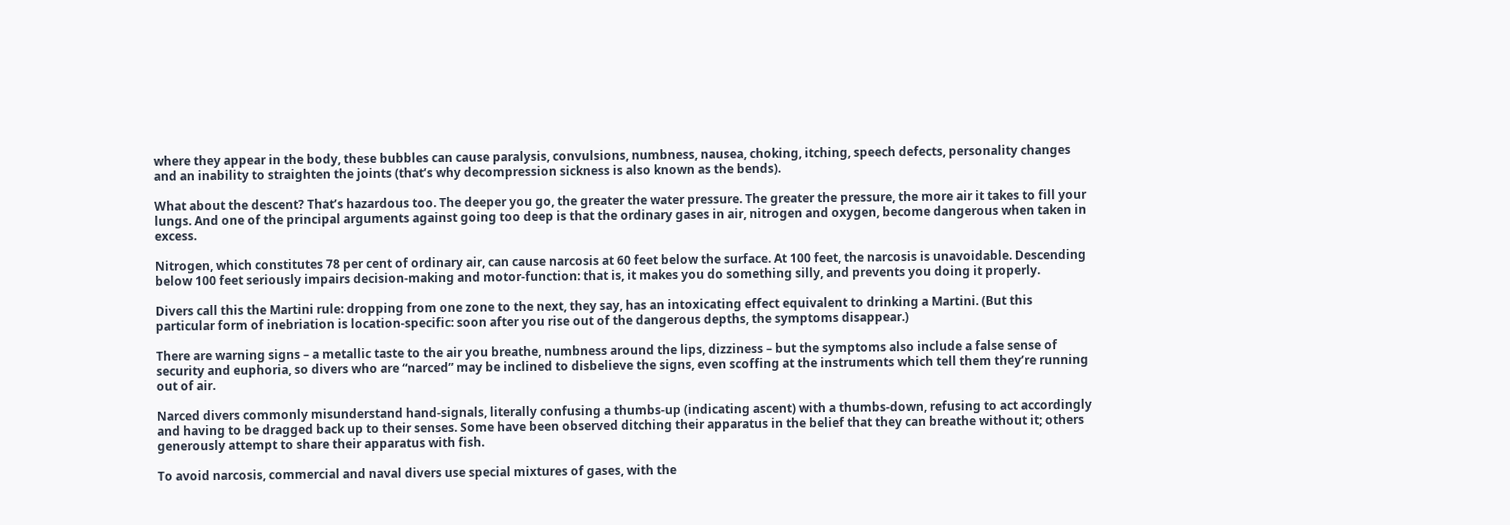where they appear in the body, these bubbles can cause paralysis, convulsions, numbness, nausea, choking, itching, speech defects, personality changes and an inability to straighten the joints (that’s why decompression sickness is also known as the bends).

What about the descent? That’s hazardous too. The deeper you go, the greater the water pressure. The greater the pressure, the more air it takes to fill your lungs. And one of the principal arguments against going too deep is that the ordinary gases in air, nitrogen and oxygen, become dangerous when taken in excess.

Nitrogen, which constitutes 78 per cent of ordinary air, can cause narcosis at 60 feet below the surface. At 100 feet, the narcosis is unavoidable. Descending below 100 feet seriously impairs decision-making and motor-function: that is, it makes you do something silly, and prevents you doing it properly.

Divers call this the Martini rule: dropping from one zone to the next, they say, has an intoxicating effect equivalent to drinking a Martini. (But this particular form of inebriation is location-specific: soon after you rise out of the dangerous depths, the symptoms disappear.)

There are warning signs – a metallic taste to the air you breathe, numbness around the lips, dizziness – but the symptoms also include a false sense of security and euphoria, so divers who are “narced” may be inclined to disbelieve the signs, even scoffing at the instruments which tell them they’re running out of air.

Narced divers commonly misunderstand hand-signals, literally confusing a thumbs-up (indicating ascent) with a thumbs-down, refusing to act accordingly and having to be dragged back up to their senses. Some have been observed ditching their apparatus in the belief that they can breathe without it; others generously attempt to share their apparatus with fish.

To avoid narcosis, commercial and naval divers use special mixtures of gases, with the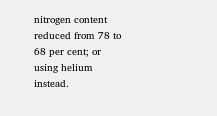nitrogen content reduced from 78 to 68 per cent; or using helium instead.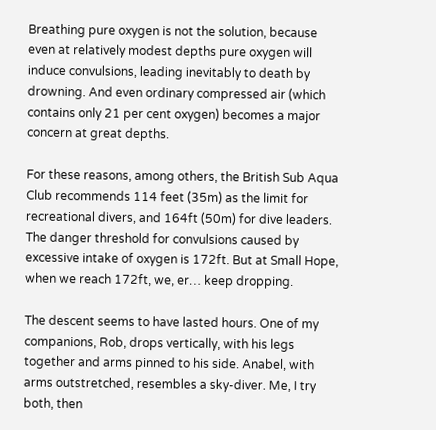Breathing pure oxygen is not the solution, because even at relatively modest depths pure oxygen will induce convulsions, leading inevitably to death by drowning. And even ordinary compressed air (which contains only 21 per cent oxygen) becomes a major concern at great depths.

For these reasons, among others, the British Sub Aqua Club recommends 114 feet (35m) as the limit for recreational divers, and 164ft (50m) for dive leaders. The danger threshold for convulsions caused by excessive intake of oxygen is 172ft. But at Small Hope, when we reach 172ft, we, er… keep dropping.

The descent seems to have lasted hours. One of my companions, Rob, drops vertically, with his legs together and arms pinned to his side. Anabel, with arms outstretched, resembles a sky-diver. Me, I try both, then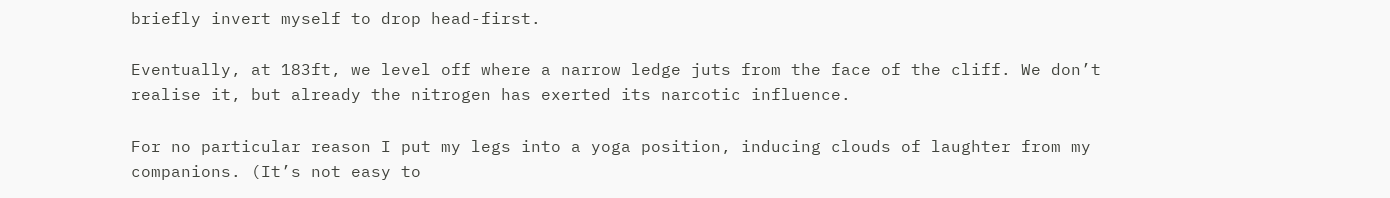briefly invert myself to drop head-first.

Eventually, at 183ft, we level off where a narrow ledge juts from the face of the cliff. We don’t realise it, but already the nitrogen has exerted its narcotic influence.

For no particular reason I put my legs into a yoga position, inducing clouds of laughter from my companions. (It’s not easy to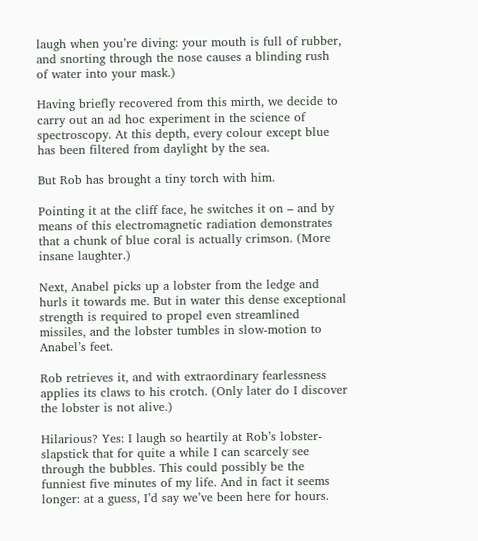laugh when you’re diving: your mouth is full of rubber, and snorting through the nose causes a blinding rush of water into your mask.)

Having briefly recovered from this mirth, we decide to carry out an ad hoc experiment in the science of spectroscopy. At this depth, every colour except blue has been filtered from daylight by the sea.

But Rob has brought a tiny torch with him.

Pointing it at the cliff face, he switches it on – and by means of this electromagnetic radiation demonstrates that a chunk of blue coral is actually crimson. (More insane laughter.)

Next, Anabel picks up a lobster from the ledge and hurls it towards me. But in water this dense exceptional strength is required to propel even streamlined missiles, and the lobster tumbles in slow-motion to Anabel’s feet.

Rob retrieves it, and with extraordinary fearlessness applies its claws to his crotch. (Only later do I discover the lobster is not alive.)

Hilarious? Yes: I laugh so heartily at Rob’s lobster-slapstick that for quite a while I can scarcely see through the bubbles. This could possibly be the funniest five minutes of my life. And in fact it seems longer: at a guess, I’d say we’ve been here for hours.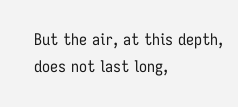But the air, at this depth, does not last long,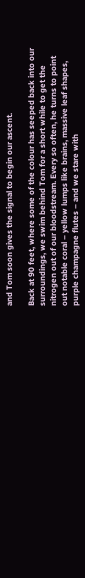and Tom soon gives the signal to begin our ascent.

Back at 90 feet, where some of the colour has seeped back into our surroundings, we swim behind Tom for a short while to get the nitrogen out of our bloodstream. Every so often, he turns to point out notable coral – yellow lumps like brains, massive leaf shapes, purple champagne flutes – and we stare with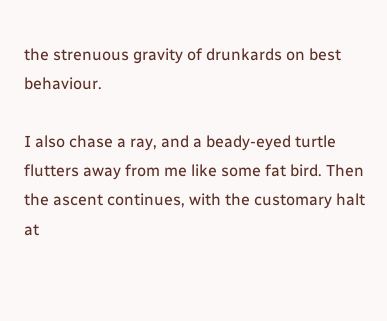the strenuous gravity of drunkards on best behaviour.

I also chase a ray, and a beady-eyed turtle flutters away from me like some fat bird. Then the ascent continues, with the customary halt at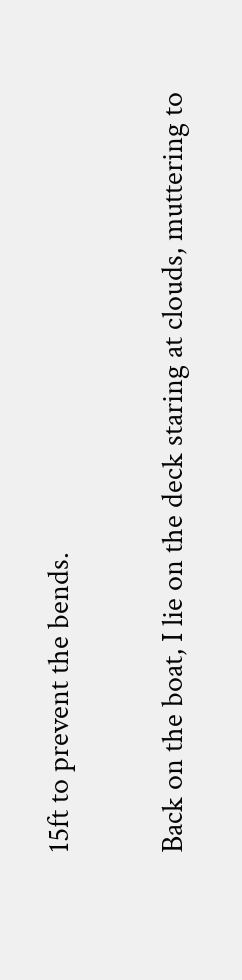15ft to prevent the bends.

Back on the boat, I lie on the deck staring at clouds, muttering to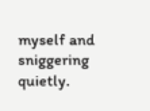myself and sniggering quietly.